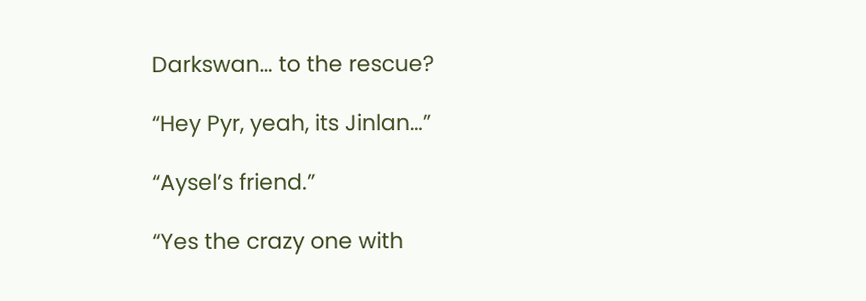Darkswan… to the rescue?

“Hey Pyr, yeah, its Jinlan…”

“Aysel’s friend.”

“Yes the crazy one with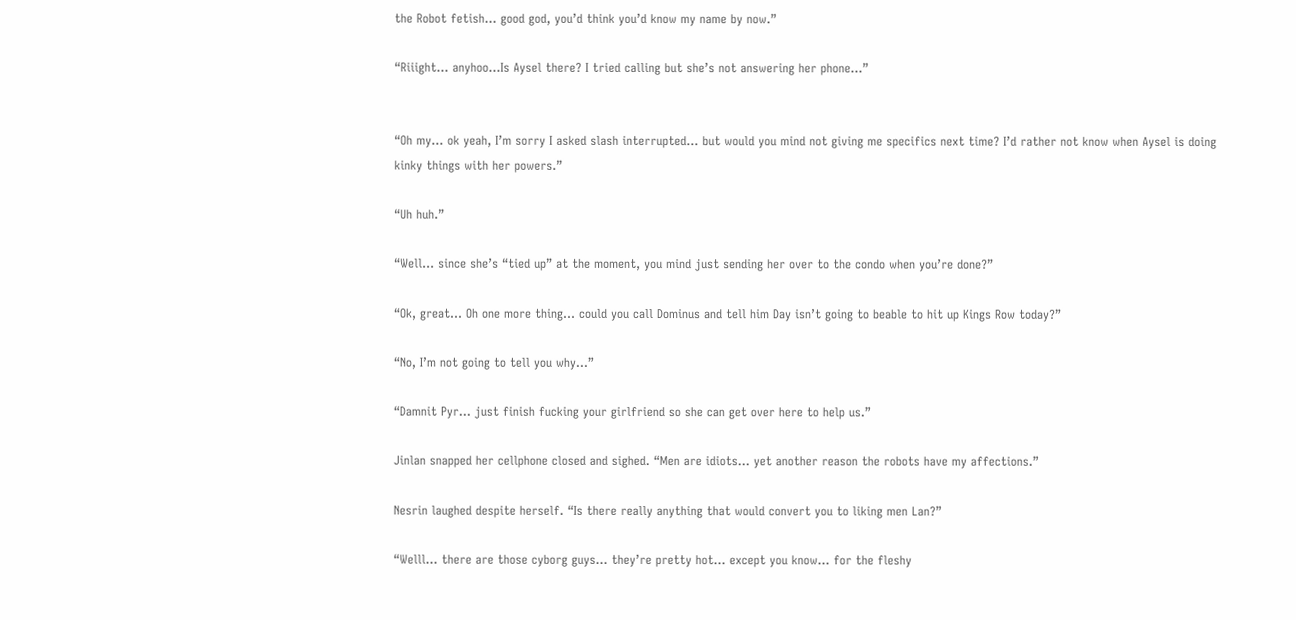the Robot fetish… good god, you’d think you’d know my name by now.”

“Riiight… anyhoo…Is Aysel there? I tried calling but she’s not answering her phone…”


“Oh my… ok yeah, I’m sorry I asked slash interrupted… but would you mind not giving me specifics next time? I’d rather not know when Aysel is doing kinky things with her powers.”

“Uh huh.”

“Well… since she’s “tied up” at the moment, you mind just sending her over to the condo when you’re done?”

“Ok, great… Oh one more thing… could you call Dominus and tell him Day isn’t going to beable to hit up Kings Row today?”

“No, I’m not going to tell you why…”

“Damnit Pyr… just finish fucking your girlfriend so she can get over here to help us.”

Jinlan snapped her cellphone closed and sighed. “Men are idiots… yet another reason the robots have my affections.”

Nesrin laughed despite herself. “Is there really anything that would convert you to liking men Lan?”

“Welll… there are those cyborg guys… they’re pretty hot… except you know… for the fleshy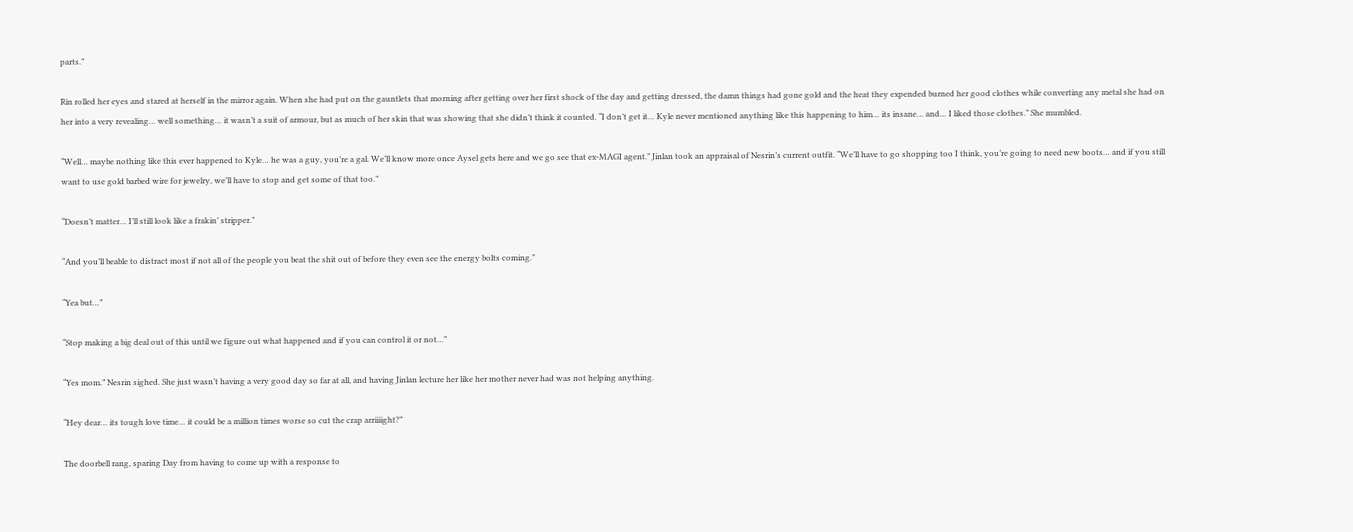parts.”

Rin rolled her eyes and stared at herself in the mirror again. When she had put on the gauntlets that morning after getting over her first shock of the day and getting dressed, the damn things had gone gold and the heat they expended burned her good clothes while converting any metal she had on her into a very revealing… well something… it wasn’t a suit of armour, but as much of her skin that was showing that she didn’t think it counted. “I don’t get it… Kyle never mentioned anything like this happening to him… its insane… and… I liked those clothes.” She mumbled.

“Well… maybe nothing like this ever happened to Kyle… he was a guy, you’re a gal. We’ll know more once Aysel gets here and we go see that ex-MAGI agent.” Jinlan took an appraisal of Nesrin’s current outfit. “We’ll have to go shopping too I think, you’re going to need new boots… and if you still want to use gold barbed wire for jewelry, we’ll have to stop and get some of that too.”

“Doesn’t matter… I’ll still look like a frakin’ stripper.”

“And you’ll beable to distract most if not all of the people you beat the shit out of before they even see the energy bolts coming.”

“Yea but…”

“Stop making a big deal out of this until we figure out what happened and if you can control it or not…”

“Yes mom.” Nesrin sighed. She just wasn’t having a very good day so far at all, and having Jinlan lecture her like her mother never had was not helping anything.

“Hey dear… its tough love time… it could be a million times worse so cut the crap arriiiight?”

The doorbell rang, sparing Day from having to come up with a response to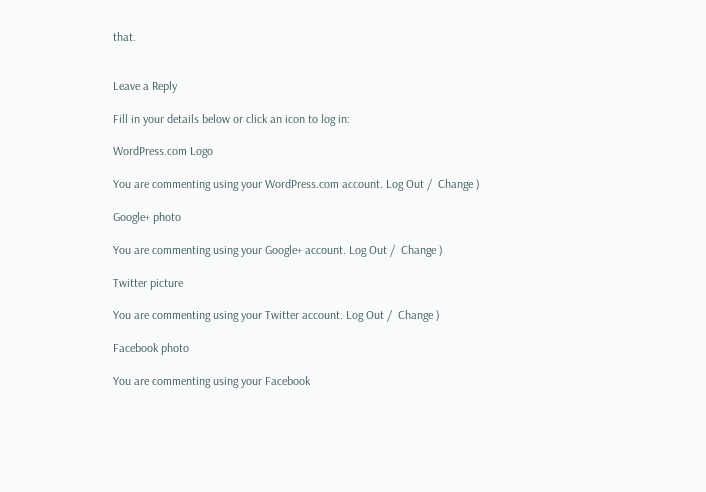that.


Leave a Reply

Fill in your details below or click an icon to log in:

WordPress.com Logo

You are commenting using your WordPress.com account. Log Out /  Change )

Google+ photo

You are commenting using your Google+ account. Log Out /  Change )

Twitter picture

You are commenting using your Twitter account. Log Out /  Change )

Facebook photo

You are commenting using your Facebook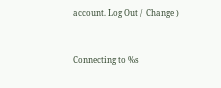account. Log Out /  Change )


Connecting to %s